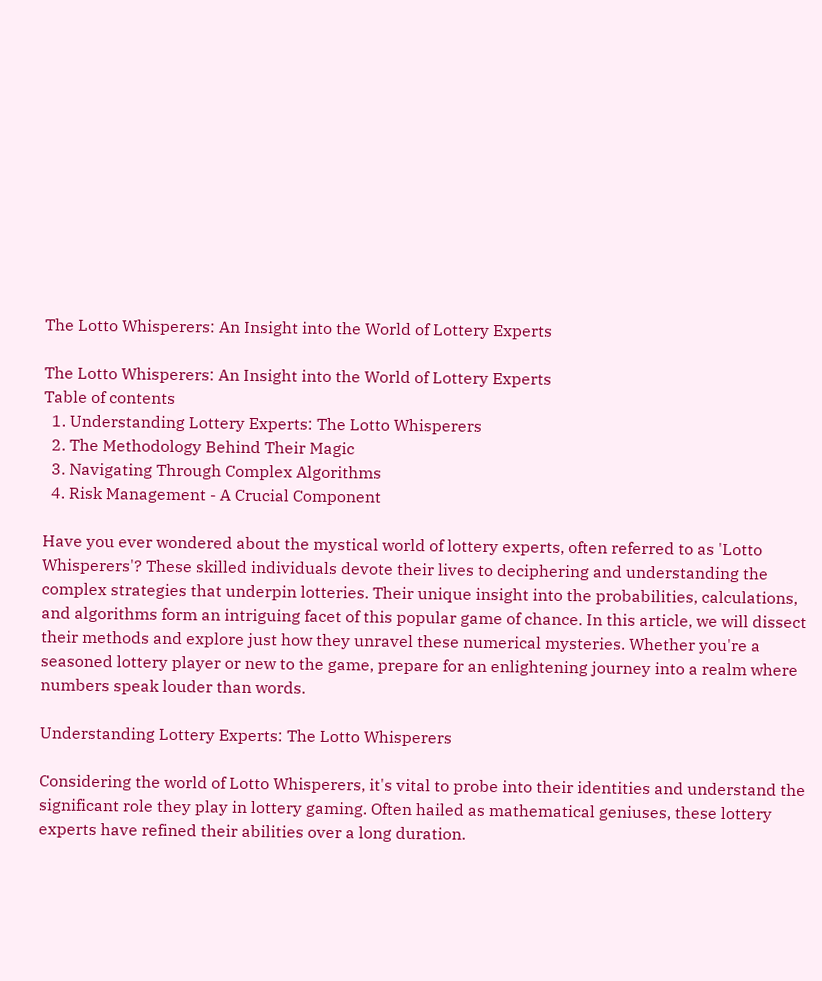The Lotto Whisperers: An Insight into the World of Lottery Experts

The Lotto Whisperers: An Insight into the World of Lottery Experts
Table of contents
  1. Understanding Lottery Experts: The Lotto Whisperers
  2. The Methodology Behind Their Magic
  3. Navigating Through Complex Algorithms
  4. Risk Management - A Crucial Component

Have you ever wondered about the mystical world of lottery experts, often referred to as 'Lotto Whisperers'? These skilled individuals devote their lives to deciphering and understanding the complex strategies that underpin lotteries. Their unique insight into the probabilities, calculations, and algorithms form an intriguing facet of this popular game of chance. In this article, we will dissect their methods and explore just how they unravel these numerical mysteries. Whether you're a seasoned lottery player or new to the game, prepare for an enlightening journey into a realm where numbers speak louder than words.

Understanding Lottery Experts: The Lotto Whisperers

Considering the world of Lotto Whisperers, it's vital to probe into their identities and understand the significant role they play in lottery gaming. Often hailed as mathematical geniuses, these lottery experts have refined their abilities over a long duration.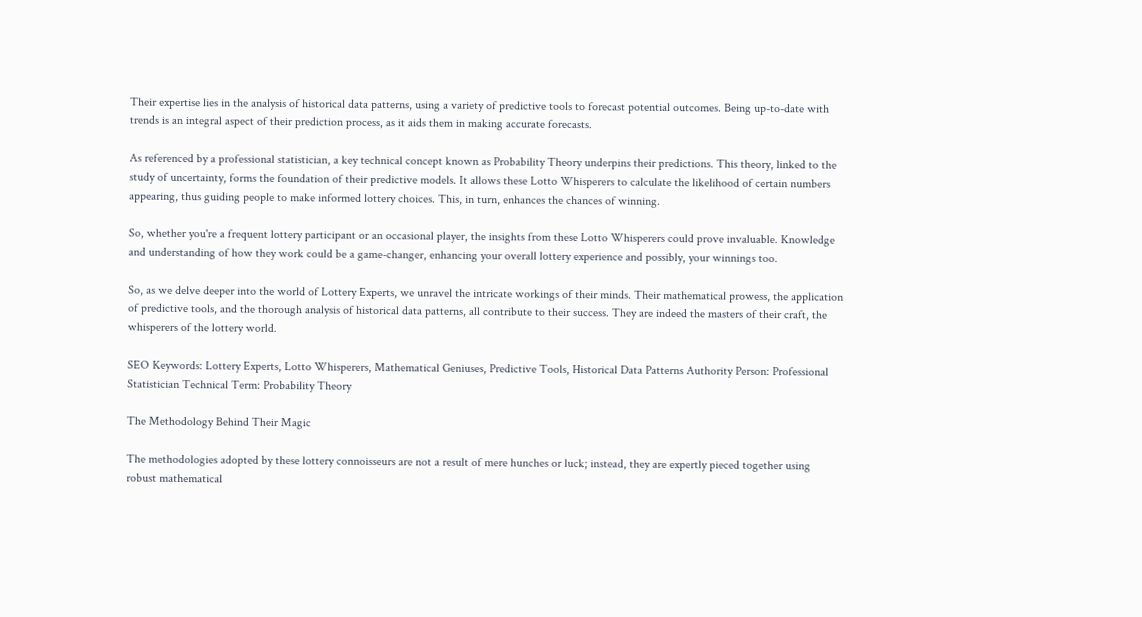Their expertise lies in the analysis of historical data patterns, using a variety of predictive tools to forecast potential outcomes. Being up-to-date with trends is an integral aspect of their prediction process, as it aids them in making accurate forecasts.

As referenced by a professional statistician, a key technical concept known as Probability Theory underpins their predictions. This theory, linked to the study of uncertainty, forms the foundation of their predictive models. It allows these Lotto Whisperers to calculate the likelihood of certain numbers appearing, thus guiding people to make informed lottery choices. This, in turn, enhances the chances of winning.

So, whether you're a frequent lottery participant or an occasional player, the insights from these Lotto Whisperers could prove invaluable. Knowledge and understanding of how they work could be a game-changer, enhancing your overall lottery experience and possibly, your winnings too.

So, as we delve deeper into the world of Lottery Experts, we unravel the intricate workings of their minds. Their mathematical prowess, the application of predictive tools, and the thorough analysis of historical data patterns, all contribute to their success. They are indeed the masters of their craft, the whisperers of the lottery world.

SEO Keywords: Lottery Experts, Lotto Whisperers, Mathematical Geniuses, Predictive Tools, Historical Data Patterns Authority Person: Professional Statistician Technical Term: Probability Theory

The Methodology Behind Their Magic

The methodologies adopted by these lottery connoisseurs are not a result of mere hunches or luck; instead, they are expertly pieced together using robust mathematical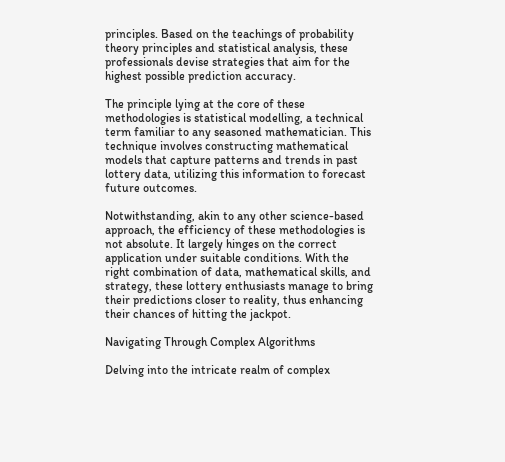principles. Based on the teachings of probability theory principles and statistical analysis, these professionals devise strategies that aim for the highest possible prediction accuracy.

The principle lying at the core of these methodologies is statistical modelling, a technical term familiar to any seasoned mathematician. This technique involves constructing mathematical models that capture patterns and trends in past lottery data, utilizing this information to forecast future outcomes.

Notwithstanding, akin to any other science-based approach, the efficiency of these methodologies is not absolute. It largely hinges on the correct application under suitable conditions. With the right combination of data, mathematical skills, and strategy, these lottery enthusiasts manage to bring their predictions closer to reality, thus enhancing their chances of hitting the jackpot.

Navigating Through Complex Algorithms

Delving into the intricate realm of complex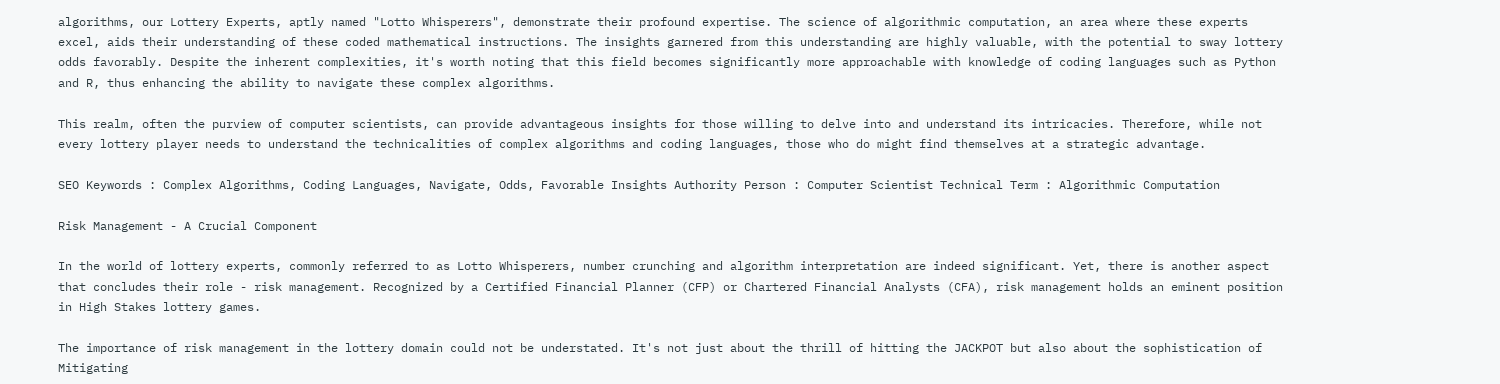algorithms, our Lottery Experts, aptly named "Lotto Whisperers", demonstrate their profound expertise. The science of algorithmic computation, an area where these experts excel, aids their understanding of these coded mathematical instructions. The insights garnered from this understanding are highly valuable, with the potential to sway lottery odds favorably. Despite the inherent complexities, it's worth noting that this field becomes significantly more approachable with knowledge of coding languages such as Python and R, thus enhancing the ability to navigate these complex algorithms.

This realm, often the purview of computer scientists, can provide advantageous insights for those willing to delve into and understand its intricacies. Therefore, while not every lottery player needs to understand the technicalities of complex algorithms and coding languages, those who do might find themselves at a strategic advantage.

SEO Keywords : Complex Algorithms, Coding Languages, Navigate, Odds, Favorable Insights Authority Person : Computer Scientist Technical Term : Algorithmic Computation

Risk Management - A Crucial Component

In the world of lottery experts, commonly referred to as Lotto Whisperers, number crunching and algorithm interpretation are indeed significant. Yet, there is another aspect that concludes their role - risk management. Recognized by a Certified Financial Planner (CFP) or Chartered Financial Analysts (CFA), risk management holds an eminent position in High Stakes lottery games.

The importance of risk management in the lottery domain could not be understated. It's not just about the thrill of hitting the JACKPOT but also about the sophistication of Mitigating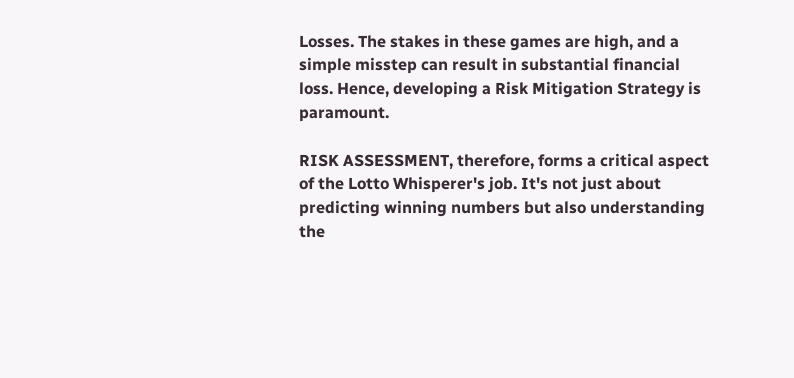Losses. The stakes in these games are high, and a simple misstep can result in substantial financial loss. Hence, developing a Risk Mitigation Strategy is paramount.

RISK ASSESSMENT, therefore, forms a critical aspect of the Lotto Whisperer's job. It's not just about predicting winning numbers but also understanding the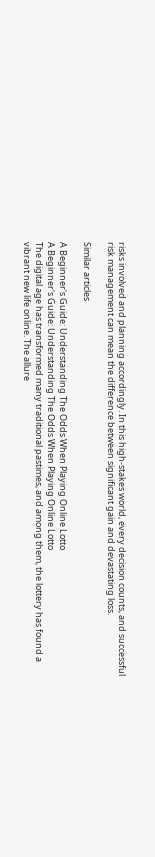risks involved and planning accordingly. In this high-stakes world, every decision counts, and successful risk management can mean the difference between significant gain and devastating loss.

Similar articles

A Beginner's Guide: Understanding The Odds When Playing Online Lotto
A Beginner's Guide: Understanding The Odds When Playing Online Lotto
The digital age has transformed many traditional pastimes, and among them, the lottery has found a vibrant new life online. The allure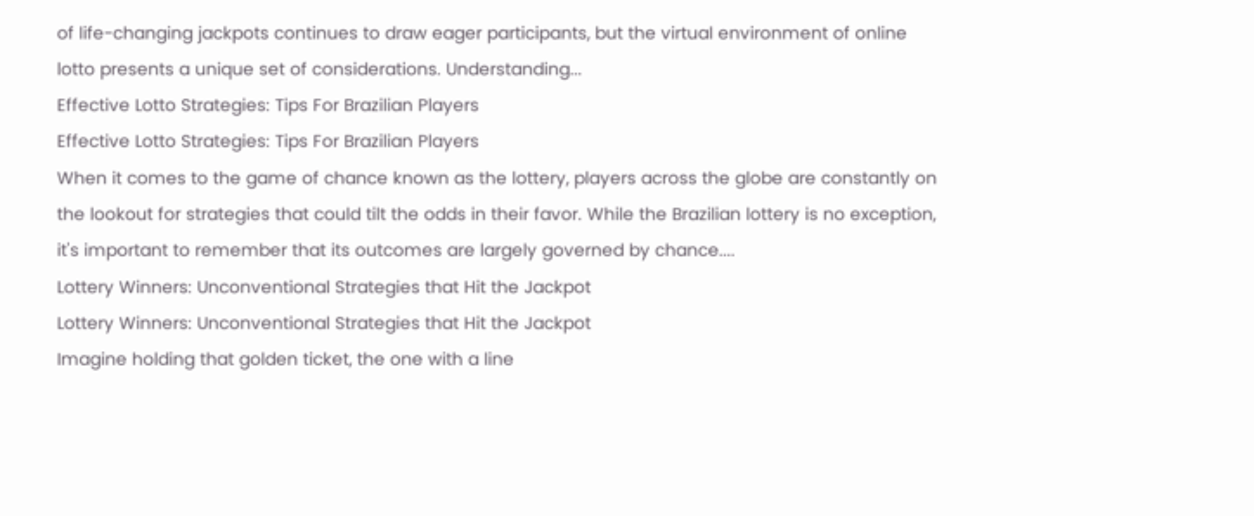of life-changing jackpots continues to draw eager participants, but the virtual environment of online lotto presents a unique set of considerations. Understanding...
Effective Lotto Strategies: Tips For Brazilian Players
Effective Lotto Strategies: Tips For Brazilian Players
When it comes to the game of chance known as the lottery, players across the globe are constantly on the lookout for strategies that could tilt the odds in their favor. While the Brazilian lottery is no exception, it's important to remember that its outcomes are largely governed by chance....
Lottery Winners: Unconventional Strategies that Hit the Jackpot
Lottery Winners: Unconventional Strategies that Hit the Jackpot
Imagine holding that golden ticket, the one with a line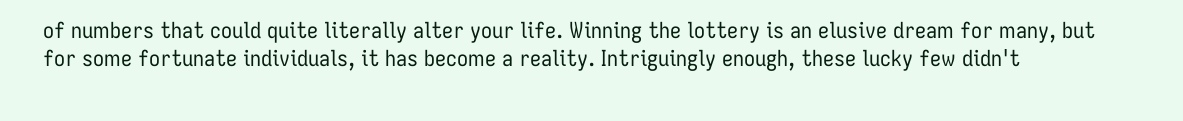of numbers that could quite literally alter your life. Winning the lottery is an elusive dream for many, but for some fortunate individuals, it has become a reality. Intriguingly enough, these lucky few didn't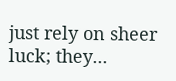just rely on sheer luck; they...